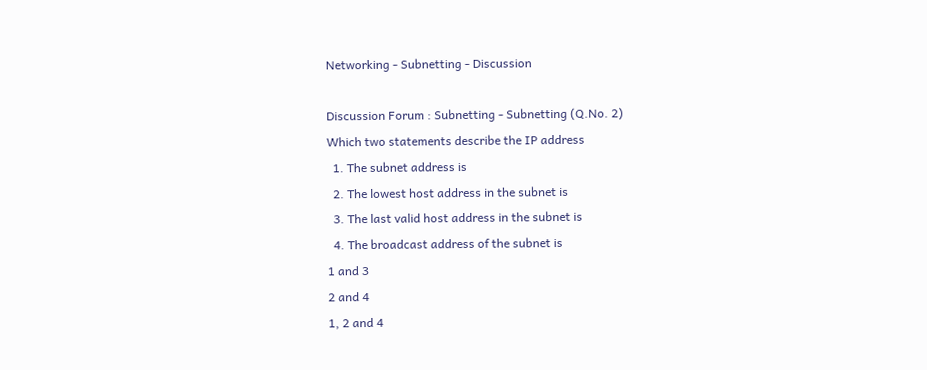Networking - Subnetting - Discussion

Discussion Forum : Subnetting - Subnetting (Q.No. 2)
Which two statements describe the IP address
  1. The subnet address is
  2. The lowest host address in the subnet is
  3. The last valid host address in the subnet is
  4. The broadcast address of the subnet is
1 and 3
2 and 4
1, 2 and 4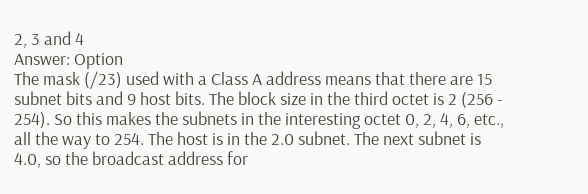2, 3 and 4
Answer: Option
The mask (/23) used with a Class A address means that there are 15 subnet bits and 9 host bits. The block size in the third octet is 2 (256 - 254). So this makes the subnets in the interesting octet 0, 2, 4, 6, etc., all the way to 254. The host is in the 2.0 subnet. The next subnet is 4.0, so the broadcast address for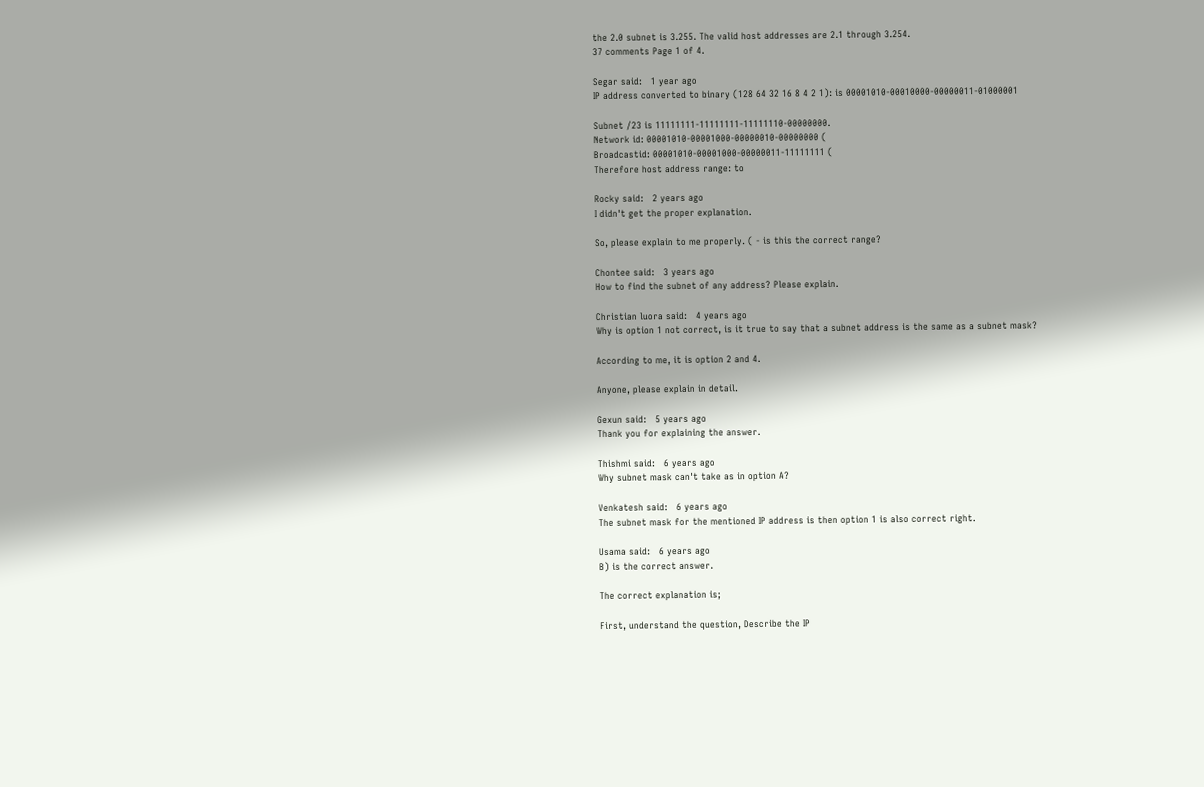the 2.0 subnet is 3.255. The valid host addresses are 2.1 through 3.254.
37 comments Page 1 of 4.

Segar said:   1 year ago
IP address converted to binary (128 64 32 16 8 4 2 1): is 00001010-00010000-00000011-01000001

Subnet /23 is 11111111-11111111-11111110-00000000.
Network id: 00001010-00001000-00000010-00000000 (
Broadcastid: 00001010-00001000-00000011-11111111 (
Therefore host address range: to

Rocky said:   2 years ago
I didn't get the proper explanation.

So, please explain to me properly. ( - is this the correct range?

Chontee said:   3 years ago
How to find the subnet of any address? Please explain.

Christian luora said:   4 years ago
Why is option 1 not correct, is it true to say that a subnet address is the same as a subnet mask?

According to me, it is option 2 and 4.

Anyone, please explain in detail.

Gexun said:   5 years ago
Thank you for explaining the answer.

Thishmi said:   6 years ago
Why subnet mask can't take as in option A?

Venkatesh said:   6 years ago
The subnet mask for the mentioned IP address is then option 1 is also correct right.

Usama said:   6 years ago
B) is the correct answer.

The correct explanation is;

First, understand the question, Describe the IP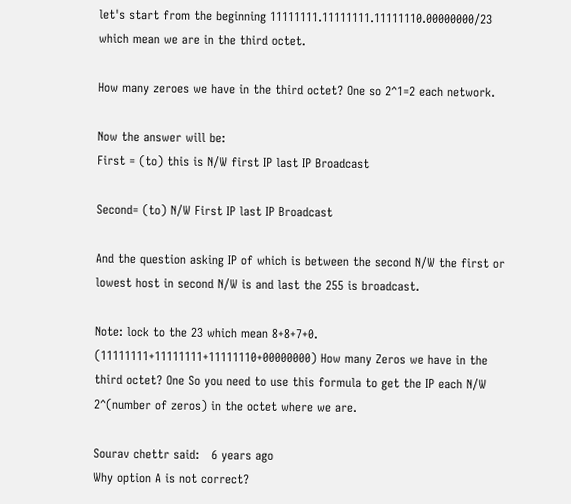let's start from the beginning 11111111.11111111.11111110.00000000/23 which mean we are in the third octet.

How many zeroes we have in the third octet? One so 2^1=2 each network.

Now the answer will be:
First = (to) this is N/W first IP last IP Broadcast

Second= (to) N/W First IP last IP Broadcast

And the question asking IP of which is between the second N/W the first or lowest host in second N/W is and last the 255 is broadcast.

Note: lock to the 23 which mean 8+8+7+0. (11111111+11111111+11111110+00000000) How many Zeros we have in the third octet? One So you need to use this formula to get the IP each N/W 2^(number of zeros) in the octet where we are.

Sourav chettr said:   6 years ago
Why option A is not correct?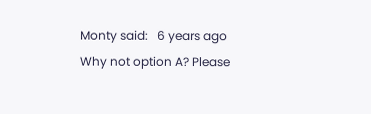Monty said:   6 years ago
Why not option A? Please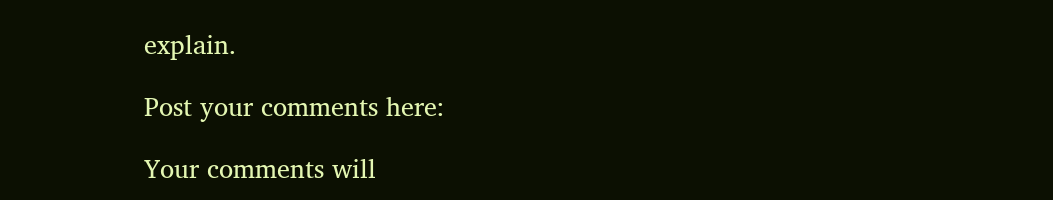explain.

Post your comments here:

Your comments will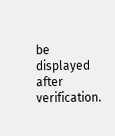be displayed after verification.